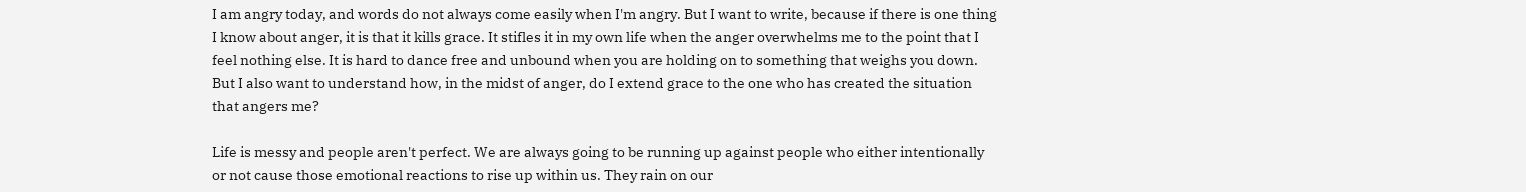I am angry today, and words do not always come easily when I'm angry. But I want to write, because if there is one thing I know about anger, it is that it kills grace. It stifles it in my own life when the anger overwhelms me to the point that I feel nothing else. It is hard to dance free and unbound when you are holding on to something that weighs you down. But I also want to understand how, in the midst of anger, do I extend grace to the one who has created the situation that angers me?

Life is messy and people aren't perfect. We are always going to be running up against people who either intentionally or not cause those emotional reactions to rise up within us. They rain on our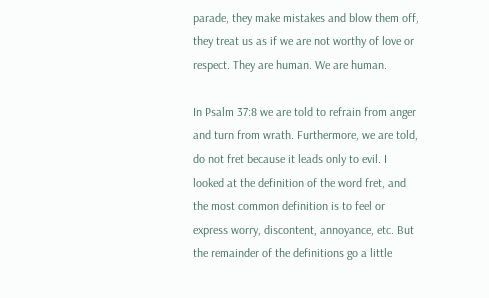parade, they make mistakes and blow them off, they treat us as if we are not worthy of love or respect. They are human. We are human.

In Psalm 37:8 we are told to refrain from anger and turn from wrath. Furthermore, we are told, do not fret because it leads only to evil. I looked at the definition of the word fret, and the most common definition is to feel or express worry, discontent, annoyance, etc. But the remainder of the definitions go a little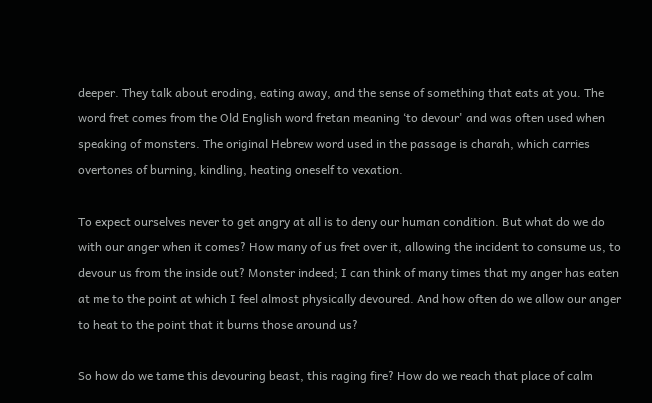deeper. They talk about eroding, eating away, and the sense of something that eats at you. The word fret comes from the Old English word fretan meaning ‘to devour' and was often used when speaking of monsters. The original Hebrew word used in the passage is charah, which carries overtones of burning, kindling, heating oneself to vexation.

To expect ourselves never to get angry at all is to deny our human condition. But what do we do with our anger when it comes? How many of us fret over it, allowing the incident to consume us, to devour us from the inside out? Monster indeed; I can think of many times that my anger has eaten at me to the point at which I feel almost physically devoured. And how often do we allow our anger to heat to the point that it burns those around us?

So how do we tame this devouring beast, this raging fire? How do we reach that place of calm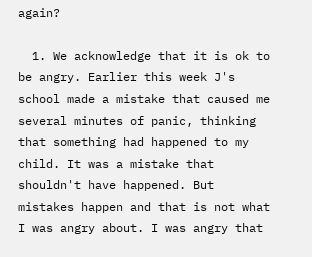again?

  1. We acknowledge that it is ok to be angry. Earlier this week J's school made a mistake that caused me several minutes of panic, thinking that something had happened to my child. It was a mistake that shouldn't have happened. But mistakes happen and that is not what I was angry about. I was angry that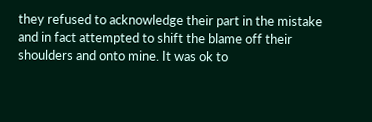they refused to acknowledge their part in the mistake and in fact attempted to shift the blame off their shoulders and onto mine. It was ok to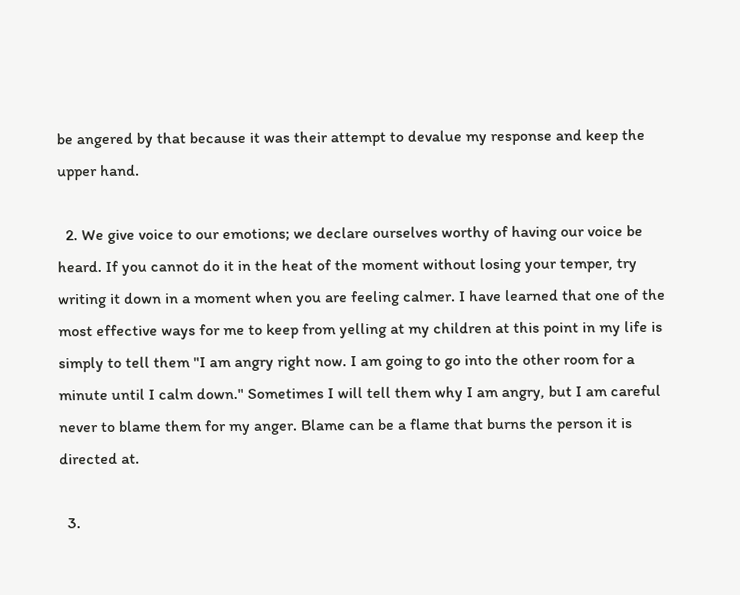be angered by that because it was their attempt to devalue my response and keep the upper hand.

  2. We give voice to our emotions; we declare ourselves worthy of having our voice be heard. If you cannot do it in the heat of the moment without losing your temper, try writing it down in a moment when you are feeling calmer. I have learned that one of the most effective ways for me to keep from yelling at my children at this point in my life is simply to tell them "I am angry right now. I am going to go into the other room for a minute until I calm down." Sometimes I will tell them why I am angry, but I am careful never to blame them for my anger. Blame can be a flame that burns the person it is directed at.

  3.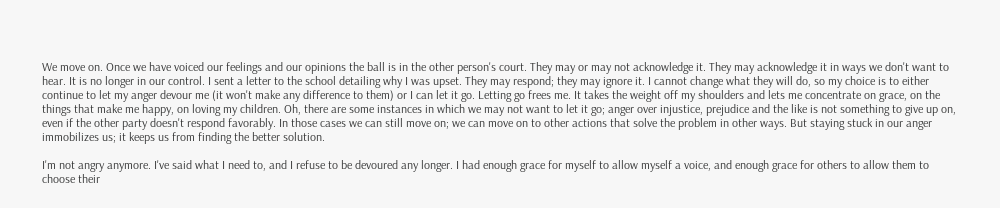We move on. Once we have voiced our feelings and our opinions the ball is in the other person's court. They may or may not acknowledge it. They may acknowledge it in ways we don't want to hear. It is no longer in our control. I sent a letter to the school detailing why I was upset. They may respond; they may ignore it. I cannot change what they will do, so my choice is to either continue to let my anger devour me (it won't make any difference to them) or I can let it go. Letting go frees me. It takes the weight off my shoulders and lets me concentrate on grace, on the things that make me happy, on loving my children. Oh, there are some instances in which we may not want to let it go; anger over injustice, prejudice and the like is not something to give up on, even if the other party doesn't respond favorably. In those cases we can still move on; we can move on to other actions that solve the problem in other ways. But staying stuck in our anger immobilizes us; it keeps us from finding the better solution.

I'm not angry anymore. I've said what I need to, and I refuse to be devoured any longer. I had enough grace for myself to allow myself a voice, and enough grace for others to allow them to choose their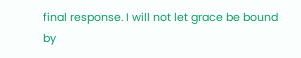final response. I will not let grace be bound by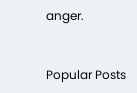anger.


Popular Posts